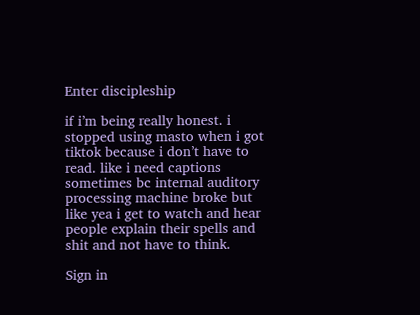Enter discipleship

if i’m being really honest. i stopped using masto when i got tiktok because i don’t have to read. like i need captions sometimes bc internal auditory processing machine broke but like yea i get to watch and hear people explain their spells and shit and not have to think.

Sign in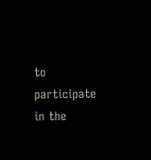to participate in the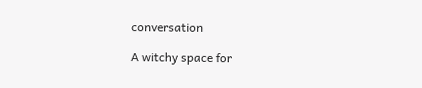conversation

A witchy space for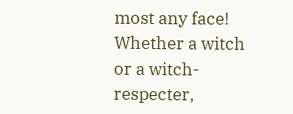most any face! Whether a witch or a witch-respecter,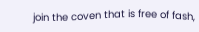join the coven that is free of fash,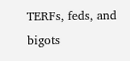TERFs, feds, and bigots